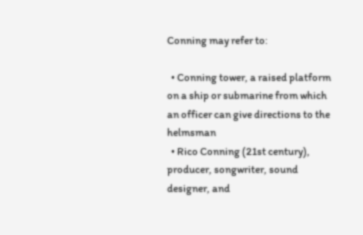Conning may refer to:

  • Conning tower, a raised platform on a ship or submarine from which an officer can give directions to the helmsman
  • Rico Conning (21st century), producer, songwriter, sound designer, and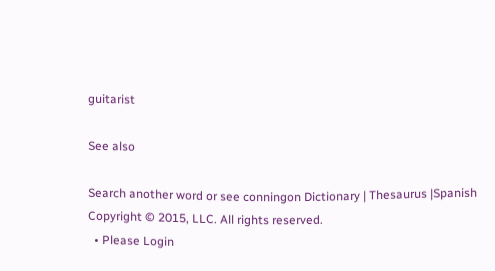guitarist

See also

Search another word or see conningon Dictionary | Thesaurus |Spanish
Copyright © 2015, LLC. All rights reserved.
  • Please Login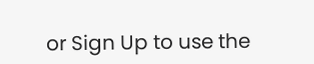or Sign Up to use the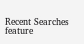Recent Searches feature